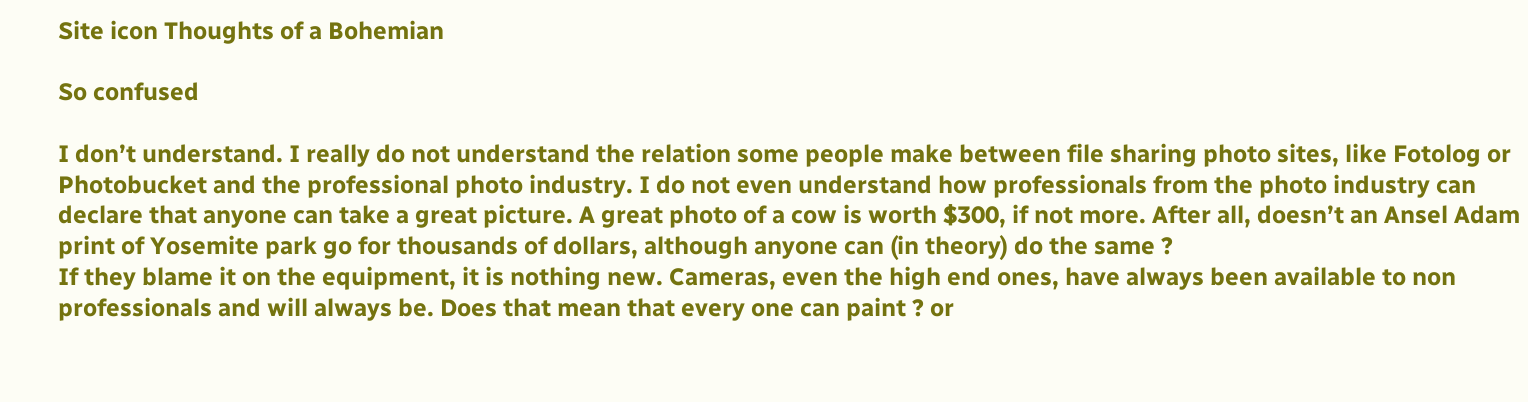Site icon Thoughts of a Bohemian

So confused

I don’t understand. I really do not understand the relation some people make between file sharing photo sites, like Fotolog or Photobucket and the professional photo industry. I do not even understand how professionals from the photo industry can declare that anyone can take a great picture. A great photo of a cow is worth $300, if not more. After all, doesn’t an Ansel Adam print of Yosemite park go for thousands of dollars, although anyone can (in theory) do the same ?
If they blame it on the equipment, it is nothing new. Cameras, even the high end ones, have always been available to non professionals and will always be. Does that mean that every one can paint ? or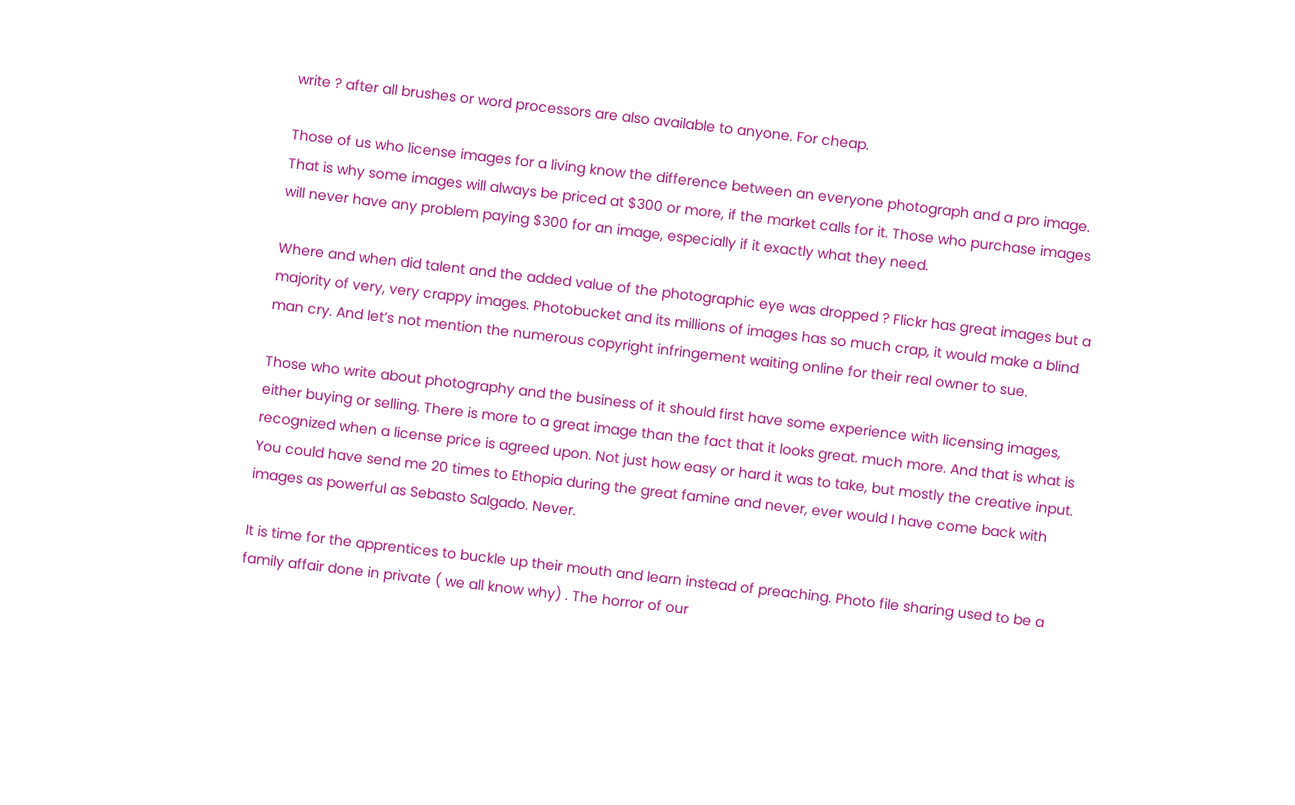write ? after all brushes or word processors are also available to anyone. For cheap.

Those of us who license images for a living know the difference between an everyone photograph and a pro image. That is why some images will always be priced at $300 or more, if the market calls for it. Those who purchase images will never have any problem paying $300 for an image, especially if it exactly what they need.

Where and when did talent and the added value of the photographic eye was dropped ? Flickr has great images but a majority of very, very crappy images. Photobucket and its millions of images has so much crap, it would make a blind man cry. And let’s not mention the numerous copyright infringement waiting online for their real owner to sue.

Those who write about photography and the business of it should first have some experience with licensing images, either buying or selling. There is more to a great image than the fact that it looks great. much more. And that is what is recognized when a license price is agreed upon. Not just how easy or hard it was to take, but mostly the creative input. You could have send me 20 times to Ethopia during the great famine and never, ever would I have come back with images as powerful as Sebasto Salgado. Never.

It is time for the apprentices to buckle up their mouth and learn instead of preaching. Photo file sharing used to be a family affair done in private ( we all know why) . The horror of our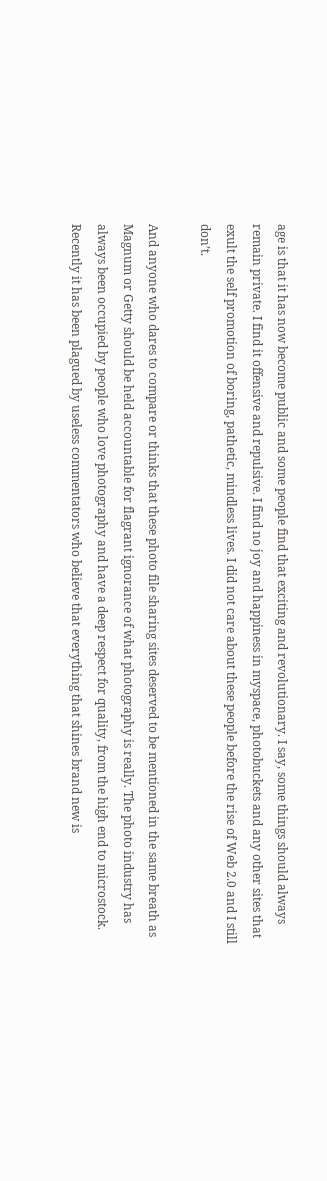age is that it has now become public and some people find that exciting and revolutionary. I say, some things should always remain private. I find it offensive and repulsive. I find no joy and happiness in myspace, photobuckets and any other sites that exult the self promotion of boring, pathetic, mindless lives. I did not care about these people before the rise of Web 2.0 and I still don’t.

And anyone who dares to compare or thinks that these photo file sharing sites deserved to be mentioned in the same breath as Magnum or Getty should be held accountable for flagrant ignorance of what photography is really. The photo industry has always been occupied by people who love photography and have a deep respect for quality, from the high end to microstock. Recently it has been plagued by useless commentators who believe that everything that shines brand new is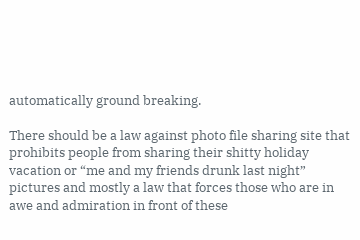automatically ground breaking.

There should be a law against photo file sharing site that prohibits people from sharing their shitty holiday vacation or “me and my friends drunk last night” pictures and mostly a law that forces those who are in awe and admiration in front of these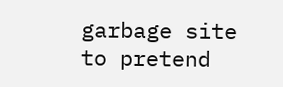garbage site to pretend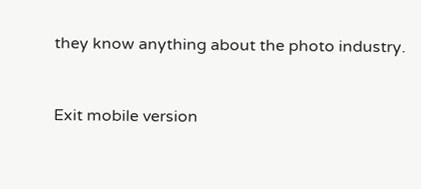they know anything about the photo industry.


Exit mobile version